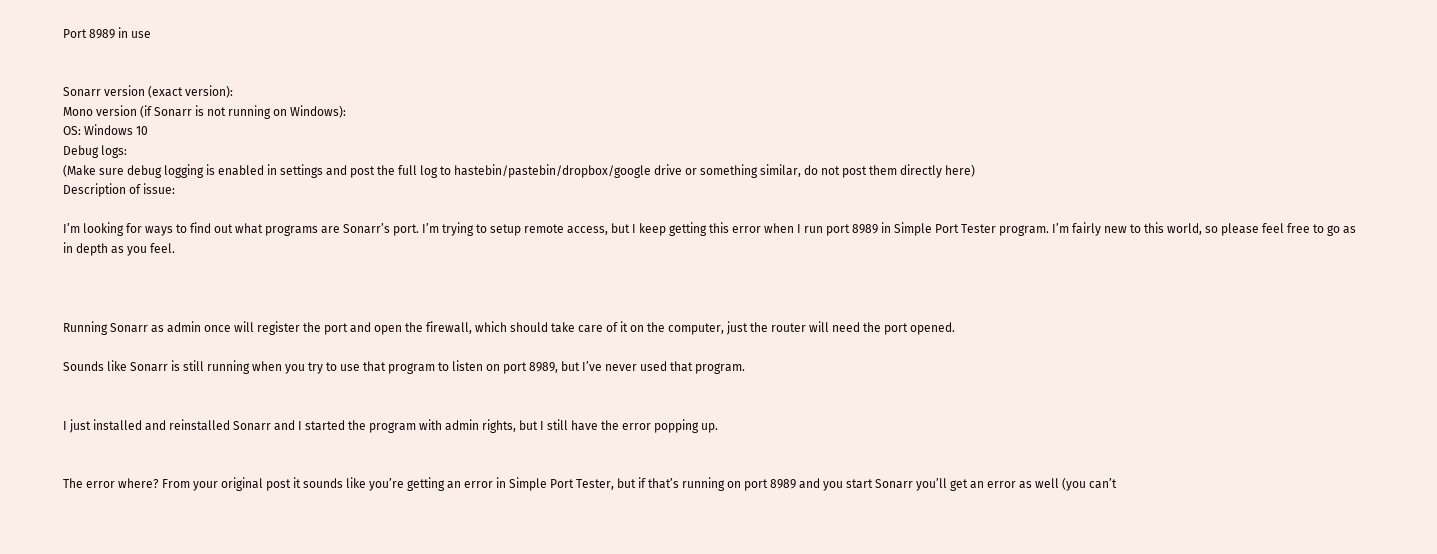Port 8989 in use


Sonarr version (exact version):
Mono version (if Sonarr is not running on Windows):
OS: Windows 10
Debug logs:
(Make sure debug logging is enabled in settings and post the full log to hastebin/pastebin/dropbox/google drive or something similar, do not post them directly here)
Description of issue:

I’m looking for ways to find out what programs are Sonarr’s port. I’m trying to setup remote access, but I keep getting this error when I run port 8989 in Simple Port Tester program. I’m fairly new to this world, so please feel free to go as in depth as you feel.



Running Sonarr as admin once will register the port and open the firewall, which should take care of it on the computer, just the router will need the port opened.

Sounds like Sonarr is still running when you try to use that program to listen on port 8989, but I’ve never used that program.


I just installed and reinstalled Sonarr and I started the program with admin rights, but I still have the error popping up.


The error where? From your original post it sounds like you’re getting an error in Simple Port Tester, but if that’s running on port 8989 and you start Sonarr you’ll get an error as well (you can’t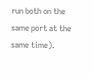run both on the same port at the same time).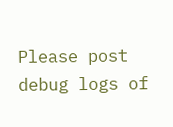Please post debug logs of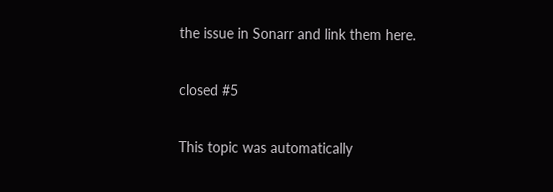the issue in Sonarr and link them here.

closed #5

This topic was automatically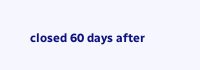closed 60 days after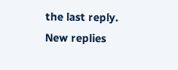the last reply. New replies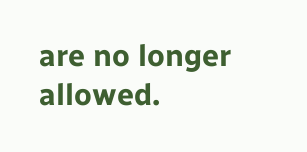are no longer allowed.